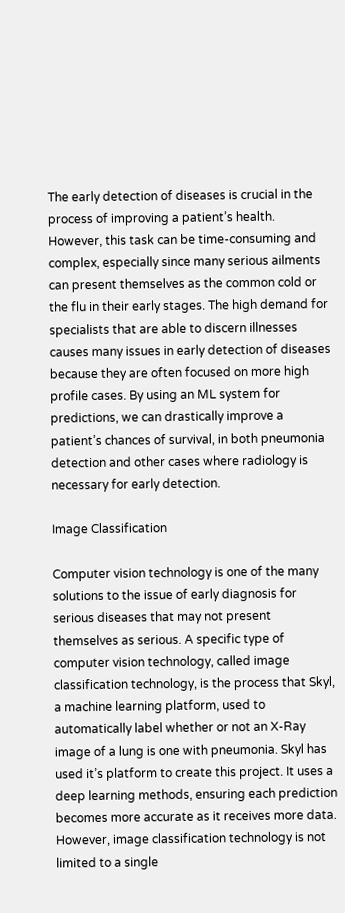The early detection of diseases is crucial in the process of improving a patient’s health. However, this task can be time-consuming and complex, especially since many serious ailments can present themselves as the common cold or the flu in their early stages. The high demand for specialists that are able to discern illnesses causes many issues in early detection of diseases because they are often focused on more high profile cases. By using an ML system for predictions, we can drastically improve a patient’s chances of survival, in both pneumonia detection and other cases where radiology is necessary for early detection.

Image Classification

Computer vision technology is one of the many solutions to the issue of early diagnosis for serious diseases that may not present themselves as serious. A specific type of computer vision technology, called image classification technology, is the process that Skyl, a machine learning platform, used to automatically label whether or not an X-Ray image of a lung is one with pneumonia. Skyl has used it’s platform to create this project. It uses a deep learning methods, ensuring each prediction becomes more accurate as it receives more data. However, image classification technology is not limited to a single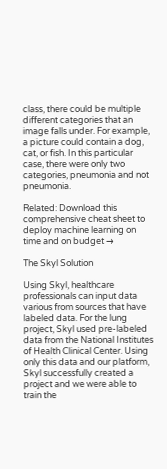class, there could be multiple different categories that an image falls under. For example, a picture could contain a dog, cat, or fish. In this particular case, there were only two categories, pneumonia and not pneumonia.

Related: Download this comprehensive cheat sheet to deploy machine learning on  time and on budget →

The Skyl Solution

Using Skyl, healthcare professionals can input data various from sources that have labeled data. For the lung project, Skyl used pre-labeled data from the National Institutes of Health Clinical Center. Using only this data and our platform, Skyl successfully created a project and we were able to train the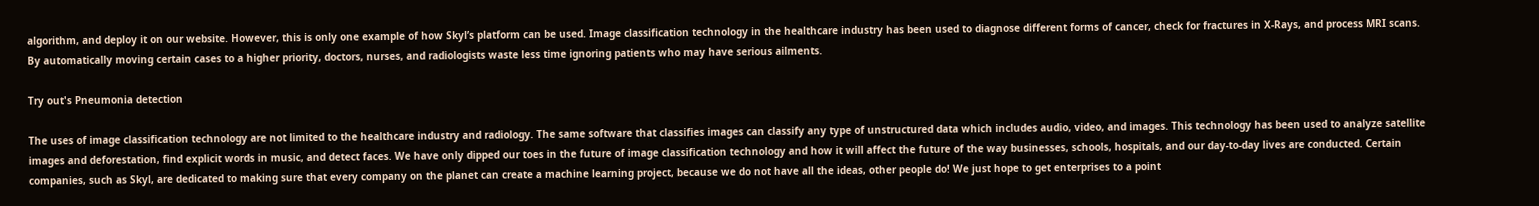algorithm, and deploy it on our website. However, this is only one example of how Skyl’s platform can be used. Image classification technology in the healthcare industry has been used to diagnose different forms of cancer, check for fractures in X-Rays, and process MRI scans. By automatically moving certain cases to a higher priority, doctors, nurses, and radiologists waste less time ignoring patients who may have serious ailments.

Try out's Pneumonia detection

The uses of image classification technology are not limited to the healthcare industry and radiology. The same software that classifies images can classify any type of unstructured data which includes audio, video, and images. This technology has been used to analyze satellite images and deforestation, find explicit words in music, and detect faces. We have only dipped our toes in the future of image classification technology and how it will affect the future of the way businesses, schools, hospitals, and our day-to-day lives are conducted. Certain companies, such as Skyl, are dedicated to making sure that every company on the planet can create a machine learning project, because we do not have all the ideas, other people do! We just hope to get enterprises to a point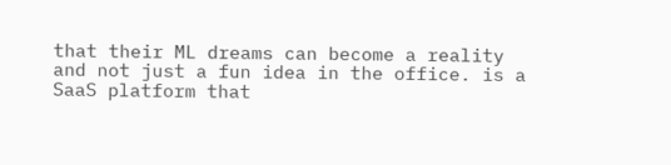that their ML dreams can become a reality and not just a fun idea in the office. is a SaaS platform that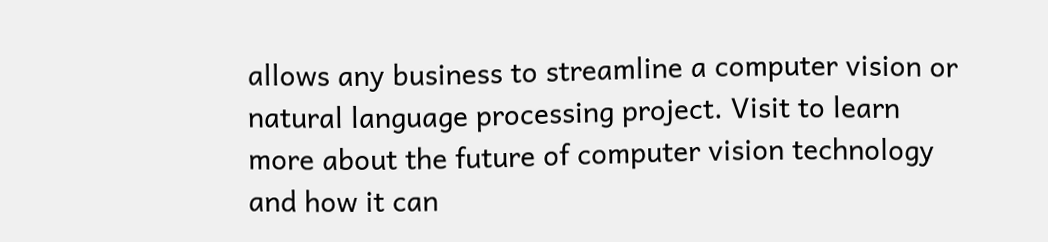allows any business to streamline a computer vision or natural language processing project. Visit to learn more about the future of computer vision technology and how it can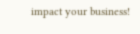impact your business!